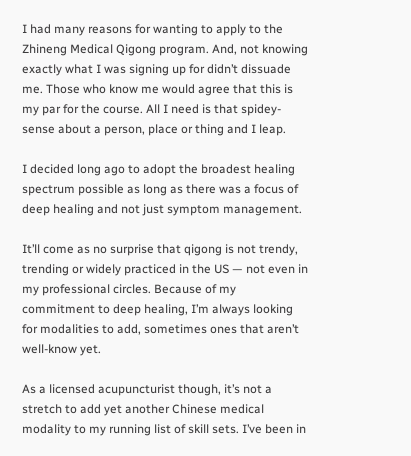I had many reasons for wanting to apply to the Zhineng Medical Qigong program. And, not knowing exactly what I was signing up for didn’t dissuade me. Those who know me would agree that this is my par for the course. All I need is that spidey-sense about a person, place or thing and I leap.

I decided long ago to adopt the broadest healing spectrum possible as long as there was a focus of deep healing and not just symptom management.

It’ll come as no surprise that qigong is not trendy, trending or widely practiced in the US — not even in my professional circles. Because of my commitment to deep healing, I’m always looking for modalities to add, sometimes ones that aren’t well-know yet.

As a licensed acupuncturist though, it’s not a stretch to add yet another Chinese medical modality to my running list of skill sets. I’ve been in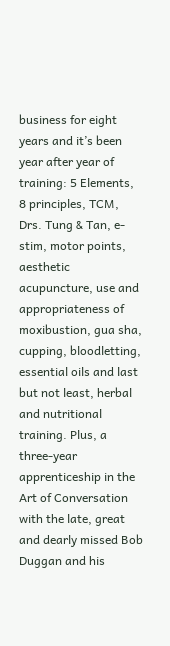business for eight years and it’s been year after year of training: 5 Elements, 8 principles, TCM, Drs. Tung & Tan, e-stim, motor points, aesthetic acupuncture, use and appropriateness of moxibustion, gua sha, cupping, bloodletting, essential oils and last but not least, herbal and nutritional training. Plus, a three-year apprenticeship in the Art of Conversation with the late, great and dearly missed Bob Duggan and his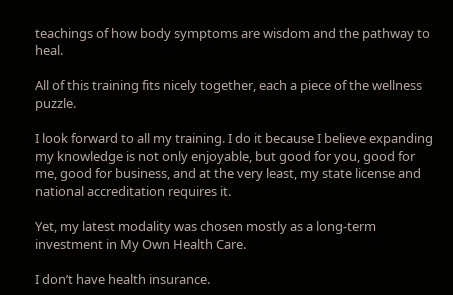teachings of how body symptoms are wisdom and the pathway to heal.

All of this training fits nicely together, each a piece of the wellness puzzle.

I look forward to all my training. I do it because I believe expanding my knowledge is not only enjoyable, but good for you, good for me, good for business, and at the very least, my state license and national accreditation requires it.

Yet, my latest modality was chosen mostly as a long-term investment in My Own Health Care.

I don’t have health insurance.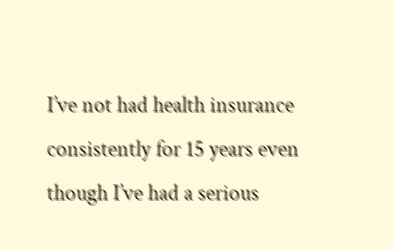I’ve not had health insurance consistently for 15 years even though I’ve had a serious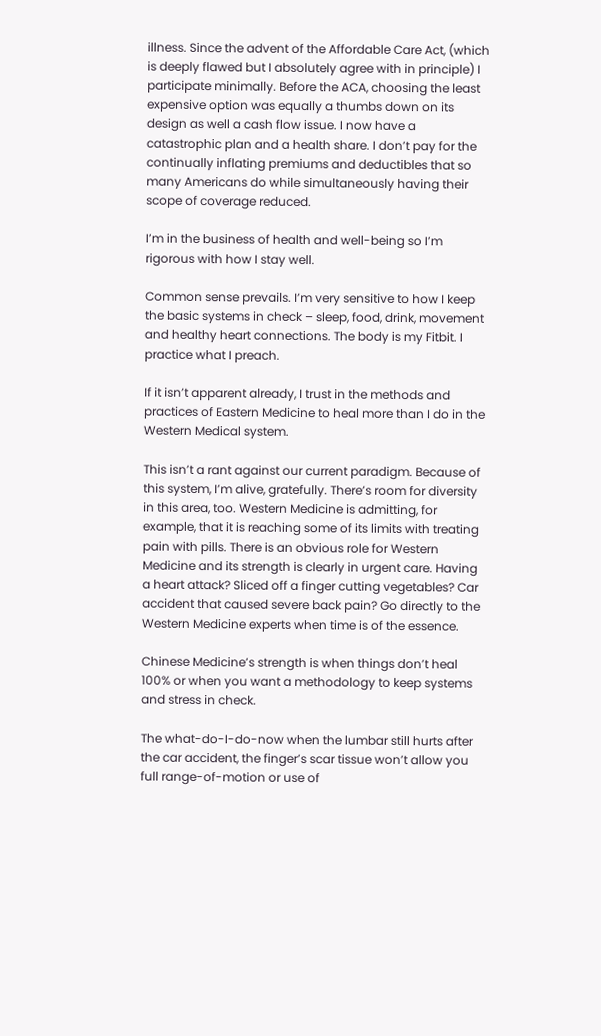illness. Since the advent of the Affordable Care Act, (which is deeply flawed but I absolutely agree with in principle) I participate minimally. Before the ACA, choosing the least expensive option was equally a thumbs down on its design as well a cash flow issue. I now have a catastrophic plan and a health share. I don’t pay for the continually inflating premiums and deductibles that so many Americans do while simultaneously having their scope of coverage reduced.

I’m in the business of health and well-being so I’m rigorous with how I stay well.

Common sense prevails. I’m very sensitive to how I keep the basic systems in check – sleep, food, drink, movement and healthy heart connections. The body is my Fitbit. I practice what I preach.

If it isn’t apparent already, I trust in the methods and practices of Eastern Medicine to heal more than I do in the Western Medical system.

This isn’t a rant against our current paradigm. Because of this system, I’m alive, gratefully. There’s room for diversity in this area, too. Western Medicine is admitting, for example, that it is reaching some of its limits with treating pain with pills. There is an obvious role for Western Medicine and its strength is clearly in urgent care. Having a heart attack? Sliced off a finger cutting vegetables? Car accident that caused severe back pain? Go directly to the Western Medicine experts when time is of the essence.

Chinese Medicine’s strength is when things don’t heal 100% or when you want a methodology to keep systems and stress in check.

The what-do-I-do-now when the lumbar still hurts after the car accident, the finger’s scar tissue won’t allow you full range-of-motion or use of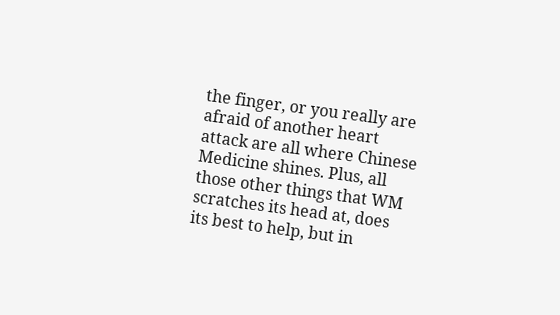the finger, or you really are afraid of another heart attack are all where Chinese Medicine shines. Plus, all those other things that WM scratches its head at, does its best to help, but in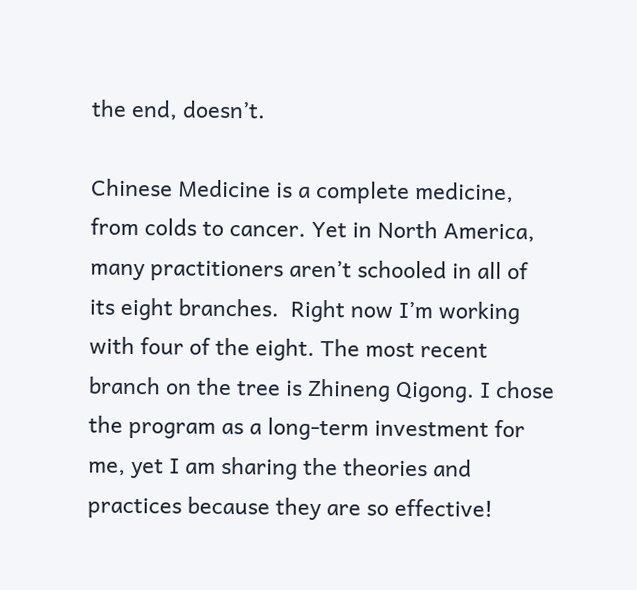the end, doesn’t.

Chinese Medicine is a complete medicine, from colds to cancer. Yet in North America, many practitioners aren’t schooled in all of its eight branches.  Right now I’m working with four of the eight. The most recent branch on the tree is Zhineng Qigong. I chose the program as a long-term investment for me, yet I am sharing the theories and practices because they are so effective!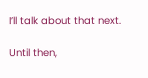I’ll talk about that next.

Until then,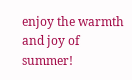enjoy the warmth and joy of summer!